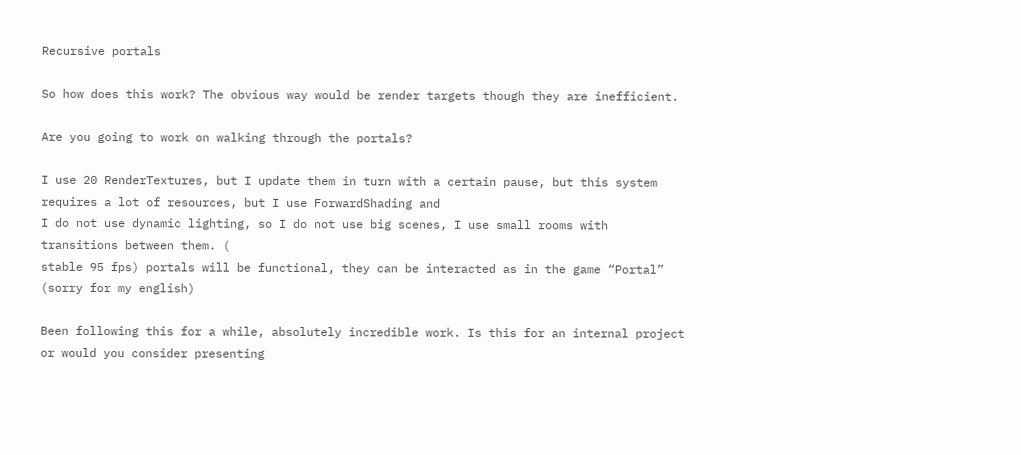Recursive portals

So how does this work? The obvious way would be render targets though they are inefficient.

Are you going to work on walking through the portals?

I use 20 RenderTextures, but I update them in turn with a certain pause, but this system requires a lot of resources, but I use ForwardShading and
I do not use dynamic lighting, so I do not use big scenes, I use small rooms with transitions between them. (
stable 95 fps) portals will be functional, they can be interacted as in the game “Portal” (sorry for my english)

Been following this for a while, absolutely incredible work. Is this for an internal project or would you consider presenting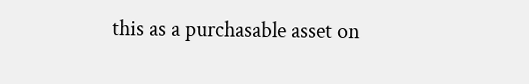this as a purchasable asset on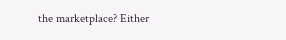the marketplace? Either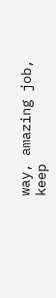way, amazing job, keep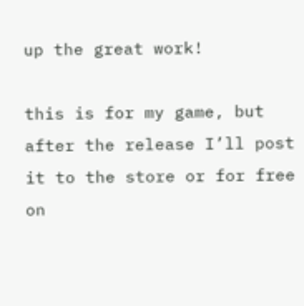up the great work!

this is for my game, but after the release I’ll post it to the store or for free on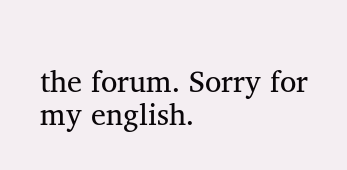the forum. Sorry for my english.